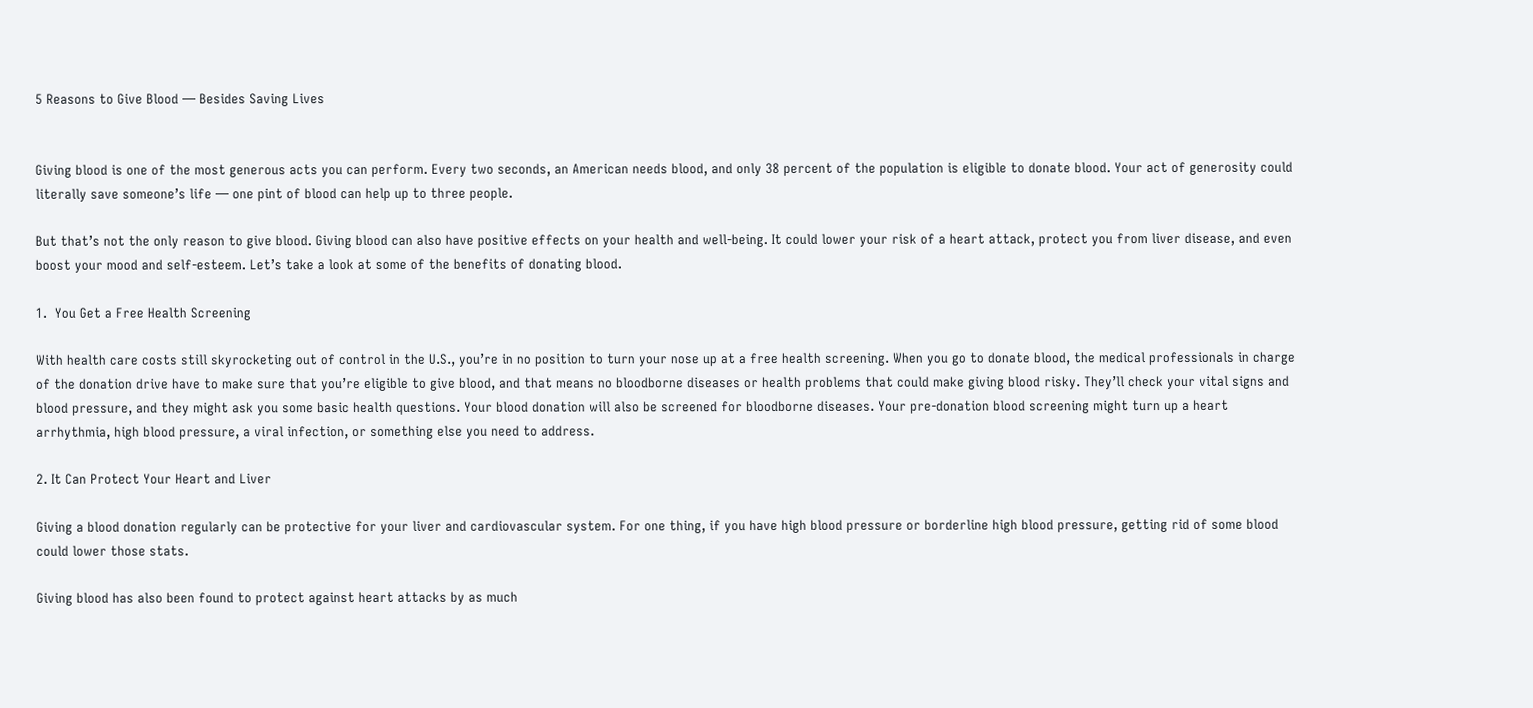5 Reasons to Give Blood — Besides Saving Lives


Giving blood is one of the most generous acts you can perform. Every two seconds, an American needs blood, and only 38 percent of the population is eligible to donate blood. Your act of generosity could literally save someone’s life — one pint of blood can help up to three people.

But that’s not the only reason to give blood. Giving blood can also have positive effects on your health and well-being. It could lower your risk of a heart attack, protect you from liver disease, and even boost your mood and self-esteem. Let’s take a look at some of the benefits of donating blood.

1.  You Get a Free Health Screening

With health care costs still skyrocketing out of control in the U.S., you’re in no position to turn your nose up at a free health screening. When you go to donate blood, the medical professionals in charge of the donation drive have to make sure that you’re eligible to give blood, and that means no bloodborne diseases or health problems that could make giving blood risky. They’ll check your vital signs and blood pressure, and they might ask you some basic health questions. Your blood donation will also be screened for bloodborne diseases. Your pre-donation blood screening might turn up a heart arrhythmia, high blood pressure, a viral infection, or something else you need to address.

2. It Can Protect Your Heart and Liver

Giving a blood donation regularly can be protective for your liver and cardiovascular system. For one thing, if you have high blood pressure or borderline high blood pressure, getting rid of some blood could lower those stats.

Giving blood has also been found to protect against heart attacks by as much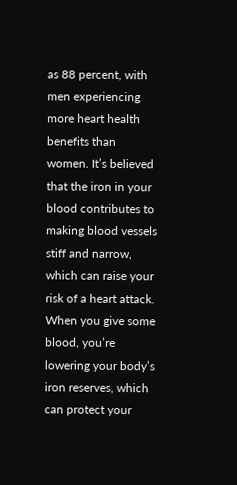as 88 percent, with men experiencing more heart health benefits than women. It’s believed that the iron in your blood contributes to making blood vessels stiff and narrow, which can raise your risk of a heart attack. When you give some blood, you’re lowering your body’s iron reserves, which can protect your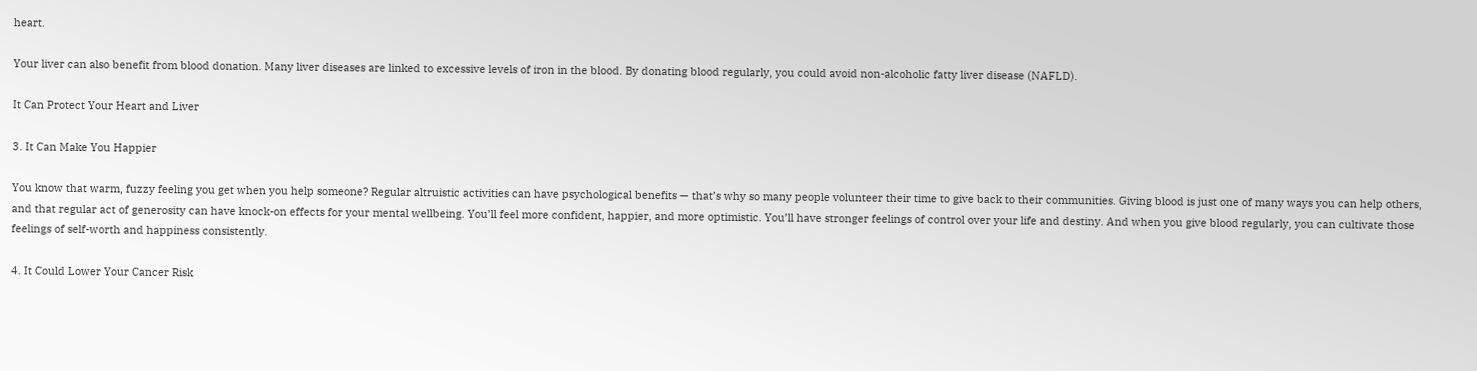heart.

Your liver can also benefit from blood donation. Many liver diseases are linked to excessive levels of iron in the blood. By donating blood regularly, you could avoid non-alcoholic fatty liver disease (NAFLD).

It Can Protect Your Heart and Liver

3. It Can Make You Happier

You know that warm, fuzzy feeling you get when you help someone? Regular altruistic activities can have psychological benefits — that’s why so many people volunteer their time to give back to their communities. Giving blood is just one of many ways you can help others, and that regular act of generosity can have knock-on effects for your mental wellbeing. You’ll feel more confident, happier, and more optimistic. You’ll have stronger feelings of control over your life and destiny. And when you give blood regularly, you can cultivate those feelings of self-worth and happiness consistently.

4. It Could Lower Your Cancer Risk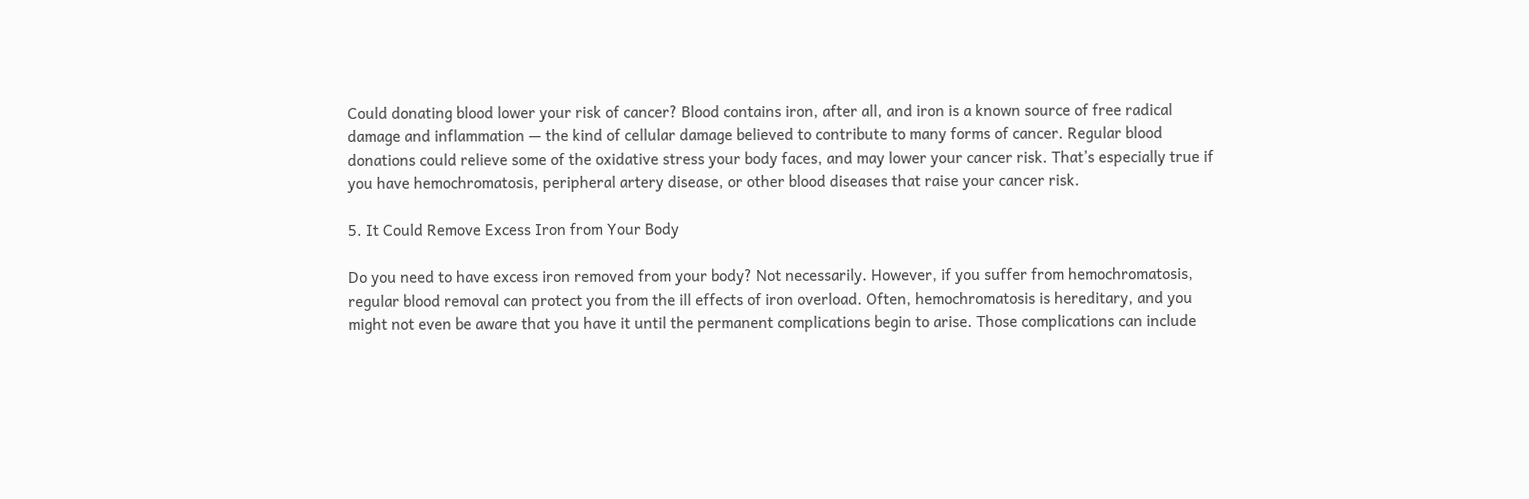Could donating blood lower your risk of cancer? Blood contains iron, after all, and iron is a known source of free radical damage and inflammation — the kind of cellular damage believed to contribute to many forms of cancer. Regular blood donations could relieve some of the oxidative stress your body faces, and may lower your cancer risk. That’s especially true if you have hemochromatosis, peripheral artery disease, or other blood diseases that raise your cancer risk.

5. It Could Remove Excess Iron from Your Body

Do you need to have excess iron removed from your body? Not necessarily. However, if you suffer from hemochromatosis, regular blood removal can protect you from the ill effects of iron overload. Often, hemochromatosis is hereditary, and you might not even be aware that you have it until the permanent complications begin to arise. Those complications can include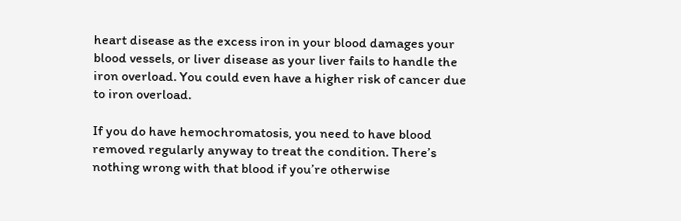heart disease as the excess iron in your blood damages your blood vessels, or liver disease as your liver fails to handle the iron overload. You could even have a higher risk of cancer due to iron overload.

If you do have hemochromatosis, you need to have blood removed regularly anyway to treat the condition. There’s nothing wrong with that blood if you’re otherwise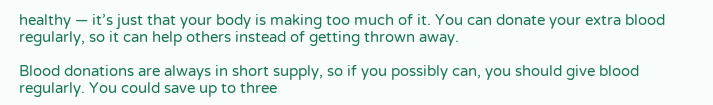healthy — it’s just that your body is making too much of it. You can donate your extra blood regularly, so it can help others instead of getting thrown away.

Blood donations are always in short supply, so if you possibly can, you should give blood regularly. You could save up to three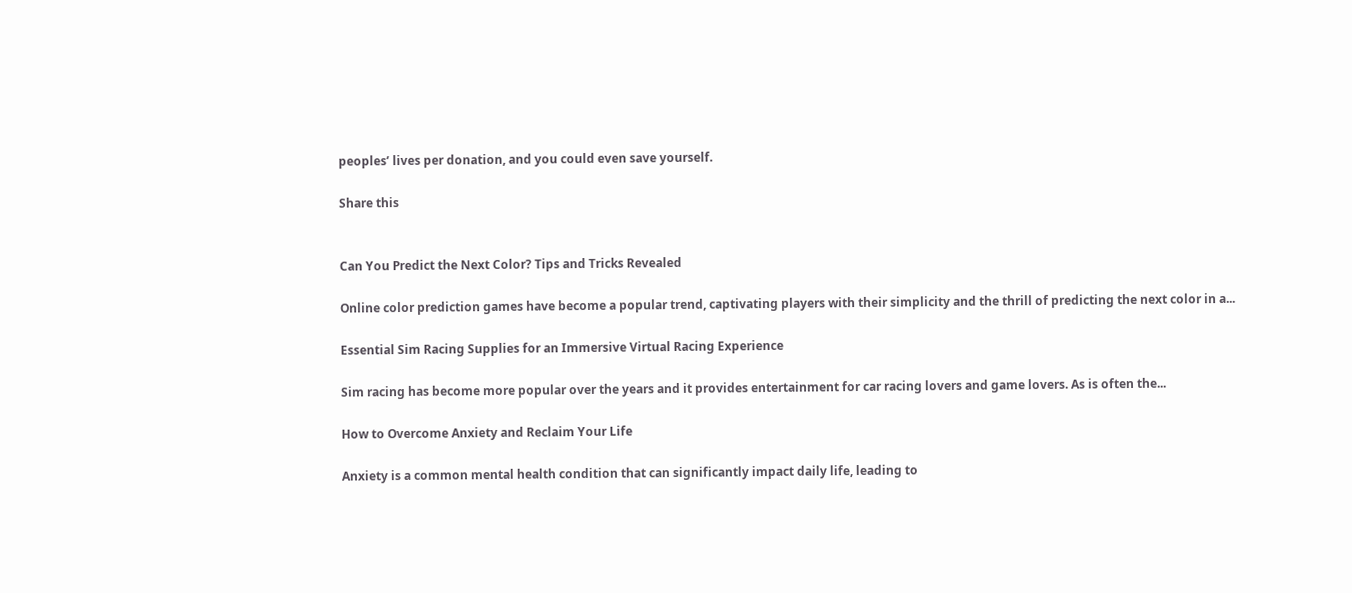peoples’ lives per donation, and you could even save yourself.

Share this


Can You Predict the Next Color? Tips and Tricks Revealed

Online color prediction games have become a popular trend, captivating players with their simplicity and the thrill of predicting the next color in a...

Essential Sim Racing Supplies for an Immersive Virtual Racing Experience

Sim racing has become more popular over the years and it provides entertainment for car racing lovers and game lovers. As is often the...

How to Overcome Anxiety and Reclaim Your Life

Anxiety is a common mental health condition that can significantly impact daily life, leading to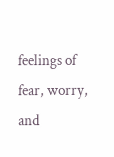feelings of fear, worry, and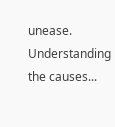unease. Understanding the causes...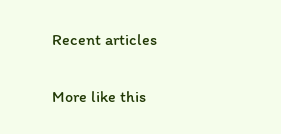Recent articles

More like this